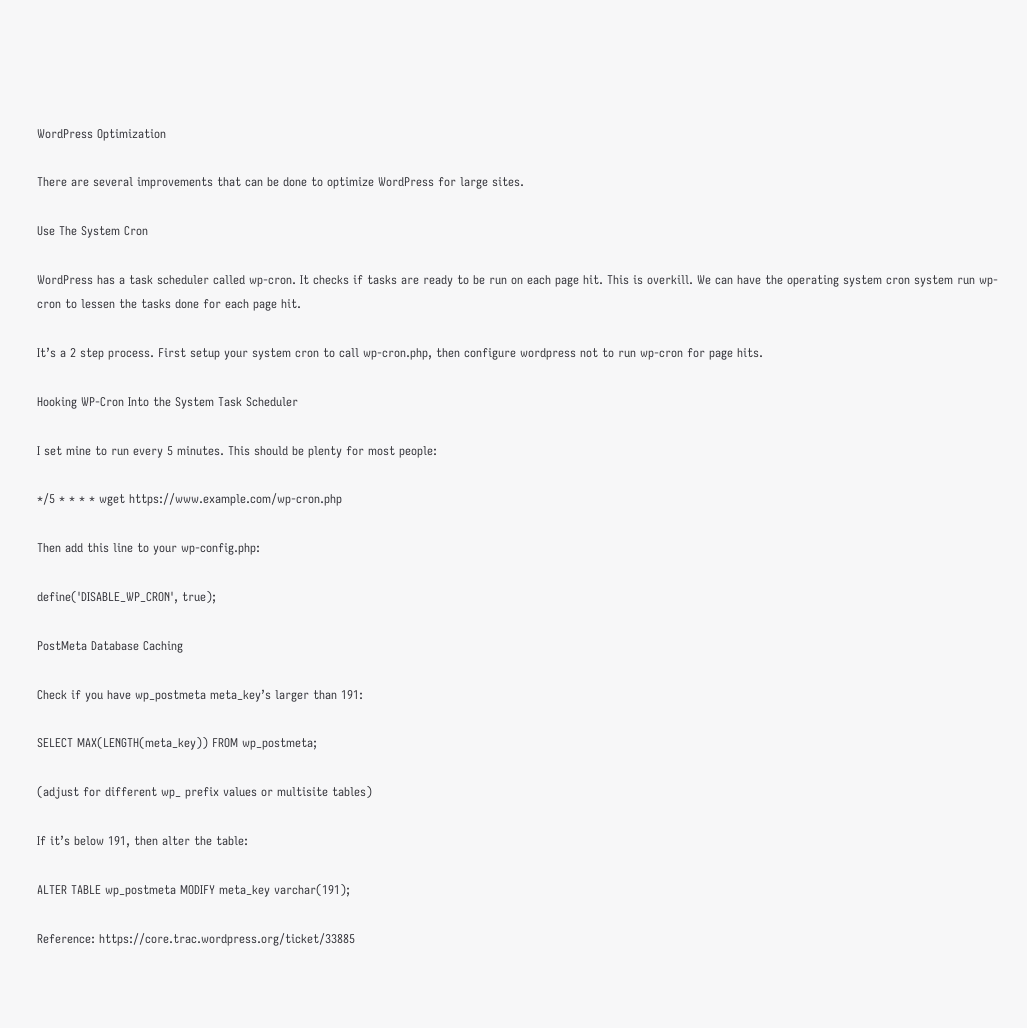WordPress Optimization

There are several improvements that can be done to optimize WordPress for large sites.

Use The System Cron

WordPress has a task scheduler called wp-cron. It checks if tasks are ready to be run on each page hit. This is overkill. We can have the operating system cron system run wp-cron to lessen the tasks done for each page hit.

It’s a 2 step process. First setup your system cron to call wp-cron.php, then configure wordpress not to run wp-cron for page hits.

Hooking WP-Cron Into the System Task Scheduler

I set mine to run every 5 minutes. This should be plenty for most people:

*/5 * * * * wget https://www.example.com/wp-cron.php

Then add this line to your wp-config.php:

define('DISABLE_WP_CRON', true);

PostMeta Database Caching

Check if you have wp_postmeta meta_key’s larger than 191:

SELECT MAX(LENGTH(meta_key)) FROM wp_postmeta;

(adjust for different wp_ prefix values or multisite tables)

If it’s below 191, then alter the table:

ALTER TABLE wp_postmeta MODIFY meta_key varchar(191);

Reference: https://core.trac.wordpress.org/ticket/33885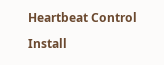Heartbeat Control

Install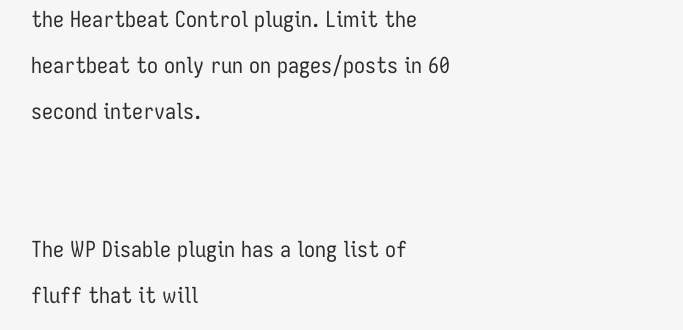the Heartbeat Control plugin. Limit the heartbeat to only run on pages/posts in 60 second intervals.


The WP Disable plugin has a long list of fluff that it will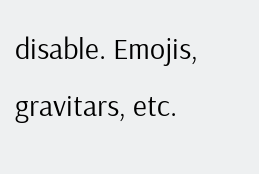disable. Emojis, gravitars, etc.